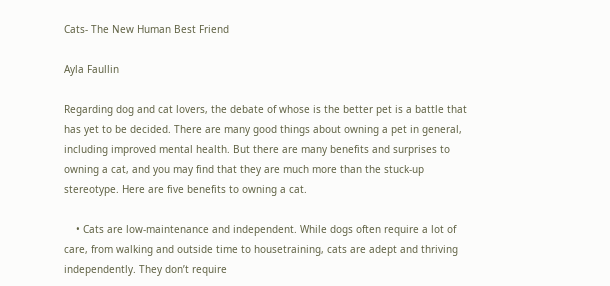Cats- The New Human Best Friend

Ayla Faullin

Regarding dog and cat lovers, the debate of whose is the better pet is a battle that has yet to be decided. There are many good things about owning a pet in general, including improved mental health. But there are many benefits and surprises to owning a cat, and you may find that they are much more than the stuck-up stereotype. Here are five benefits to owning a cat.

    • Cats are low-maintenance and independent. While dogs often require a lot of care, from walking and outside time to housetraining, cats are adept and thriving independently. They don’t require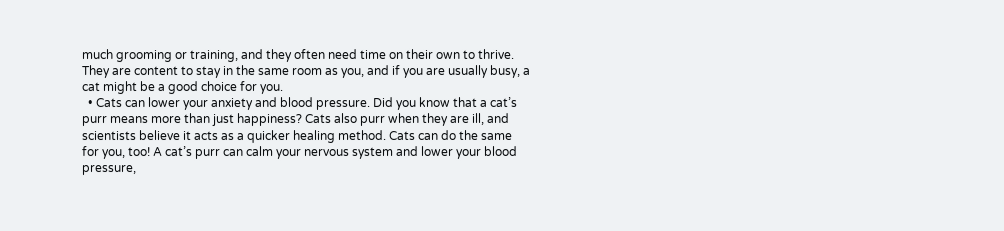much grooming or training, and they often need time on their own to thrive. They are content to stay in the same room as you, and if you are usually busy, a cat might be a good choice for you.
  • Cats can lower your anxiety and blood pressure. Did you know that a cat’s purr means more than just happiness? Cats also purr when they are ill, and scientists believe it acts as a quicker healing method. Cats can do the same for you, too! A cat’s purr can calm your nervous system and lower your blood pressure,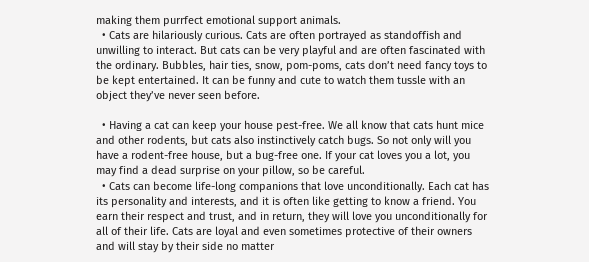making them purrfect emotional support animals.
  • Cats are hilariously curious. Cats are often portrayed as standoffish and unwilling to interact. But cats can be very playful and are often fascinated with the ordinary. Bubbles, hair ties, snow, pom-poms, cats don’t need fancy toys to be kept entertained. It can be funny and cute to watch them tussle with an object they’ve never seen before.

  • Having a cat can keep your house pest-free. We all know that cats hunt mice and other rodents, but cats also instinctively catch bugs. So not only will you have a rodent-free house, but a bug-free one. If your cat loves you a lot, you may find a dead surprise on your pillow, so be careful.
  • Cats can become life-long companions that love unconditionally. Each cat has its personality and interests, and it is often like getting to know a friend. You earn their respect and trust, and in return, they will love you unconditionally for all of their life. Cats are loyal and even sometimes protective of their owners and will stay by their side no matter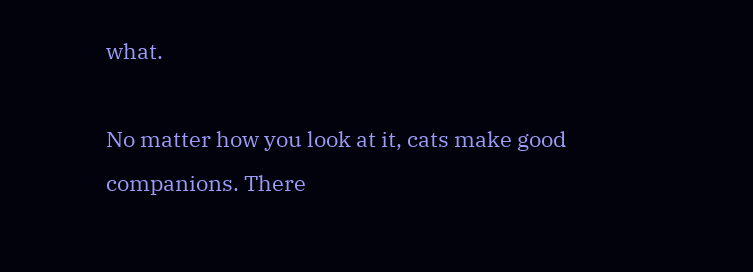what.

No matter how you look at it, cats make good companions. There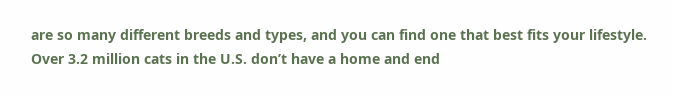are so many different breeds and types, and you can find one that best fits your lifestyle. Over 3.2 million cats in the U.S. don’t have a home and end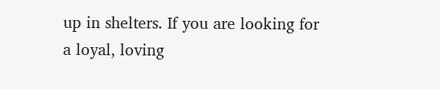up in shelters. If you are looking for a loyal, loving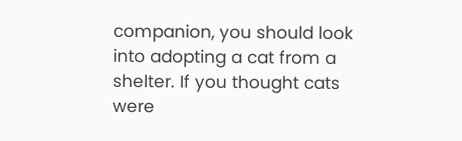companion, you should look into adopting a cat from a shelter. If you thought cats were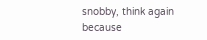snobby, think again because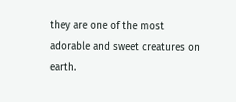they are one of the most adorable and sweet creatures on earth.